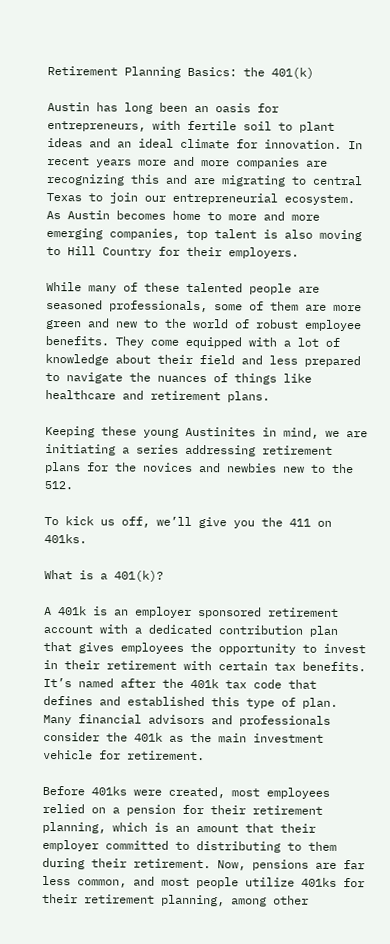Retirement Planning Basics: the 401(k)

Austin has long been an oasis for entrepreneurs, with fertile soil to plant ideas and an ideal climate for innovation. In recent years more and more companies are recognizing this and are migrating to central Texas to join our entrepreneurial ecosystem. As Austin becomes home to more and more emerging companies, top talent is also moving to Hill Country for their employers.

While many of these talented people are seasoned professionals, some of them are more green and new to the world of robust employee benefits. They come equipped with a lot of knowledge about their field and less prepared to navigate the nuances of things like healthcare and retirement plans.

Keeping these young Austinites in mind, we are initiating a series addressing retirement plans for the novices and newbies new to the 512.

To kick us off, we’ll give you the 411 on 401ks.

What is a 401(k)?

A 401k is an employer sponsored retirement account with a dedicated contribution plan that gives employees the opportunity to invest in their retirement with certain tax benefits. It’s named after the 401k tax code that defines and established this type of plan. Many financial advisors and professionals consider the 401k as the main investment vehicle for retirement.

Before 401ks were created, most employees relied on a pension for their retirement planning, which is an amount that their employer committed to distributing to them during their retirement. Now, pensions are far less common, and most people utilize 401ks for their retirement planning, among other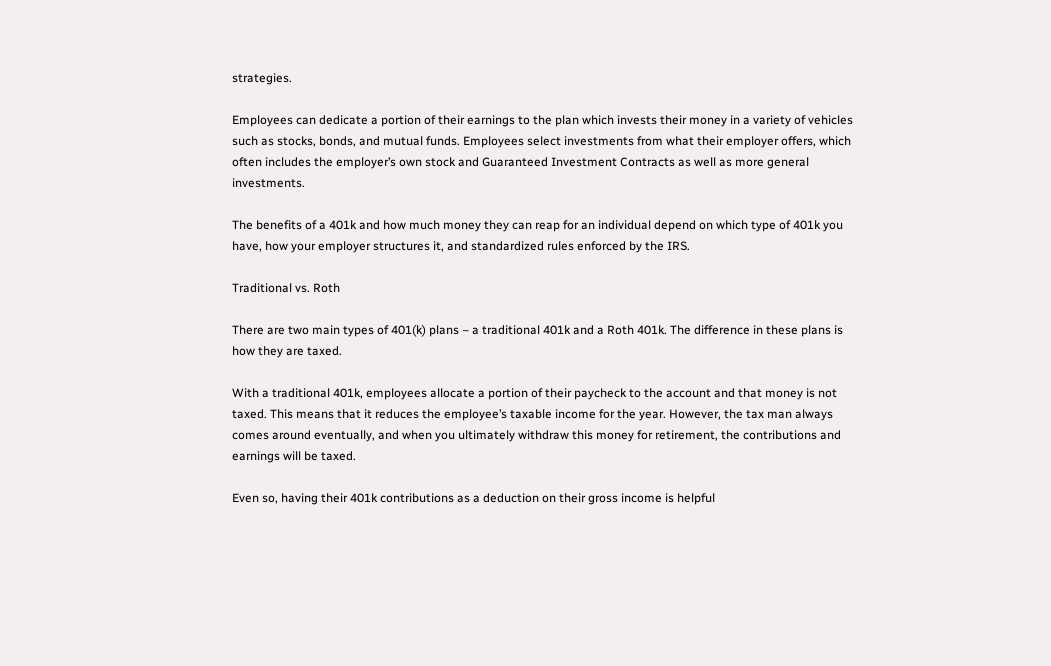strategies.

Employees can dedicate a portion of their earnings to the plan which invests their money in a variety of vehicles such as stocks, bonds, and mutual funds. Employees select investments from what their employer offers, which often includes the employer’s own stock and Guaranteed Investment Contracts as well as more general investments.

The benefits of a 401k and how much money they can reap for an individual depend on which type of 401k you have, how your employer structures it, and standardized rules enforced by the IRS.

Traditional vs. Roth

There are two main types of 401(k) plans – a traditional 401k and a Roth 401k. The difference in these plans is how they are taxed.

With a traditional 401k, employees allocate a portion of their paycheck to the account and that money is not taxed. This means that it reduces the employee’s taxable income for the year. However, the tax man always comes around eventually, and when you ultimately withdraw this money for retirement, the contributions and earnings will be taxed.

Even so, having their 401k contributions as a deduction on their gross income is helpful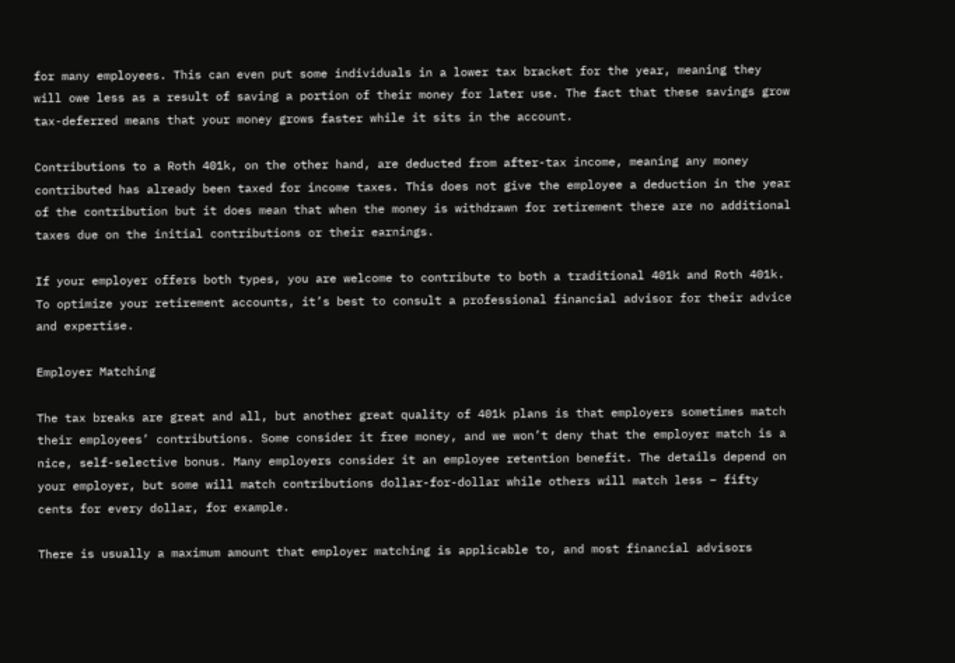for many employees. This can even put some individuals in a lower tax bracket for the year, meaning they will owe less as a result of saving a portion of their money for later use. The fact that these savings grow tax-deferred means that your money grows faster while it sits in the account.

Contributions to a Roth 401k, on the other hand, are deducted from after-tax income, meaning any money contributed has already been taxed for income taxes. This does not give the employee a deduction in the year of the contribution but it does mean that when the money is withdrawn for retirement there are no additional taxes due on the initial contributions or their earnings.

If your employer offers both types, you are welcome to contribute to both a traditional 401k and Roth 401k. To optimize your retirement accounts, it’s best to consult a professional financial advisor for their advice and expertise.

Employer Matching

The tax breaks are great and all, but another great quality of 401k plans is that employers sometimes match their employees’ contributions. Some consider it free money, and we won’t deny that the employer match is a nice, self-selective bonus. Many employers consider it an employee retention benefit. The details depend on your employer, but some will match contributions dollar-for-dollar while others will match less – fifty cents for every dollar, for example.

There is usually a maximum amount that employer matching is applicable to, and most financial advisors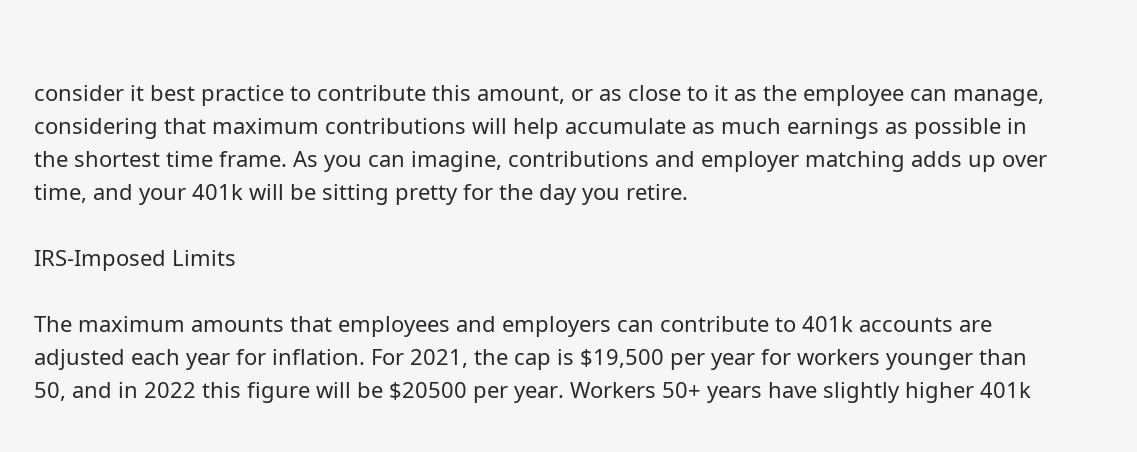consider it best practice to contribute this amount, or as close to it as the employee can manage, considering that maximum contributions will help accumulate as much earnings as possible in the shortest time frame. As you can imagine, contributions and employer matching adds up over time, and your 401k will be sitting pretty for the day you retire.

IRS-Imposed Limits

The maximum amounts that employees and employers can contribute to 401k accounts are adjusted each year for inflation. For 2021, the cap is $19,500 per year for workers younger than 50, and in 2022 this figure will be $20500 per year. Workers 50+ years have slightly higher 401k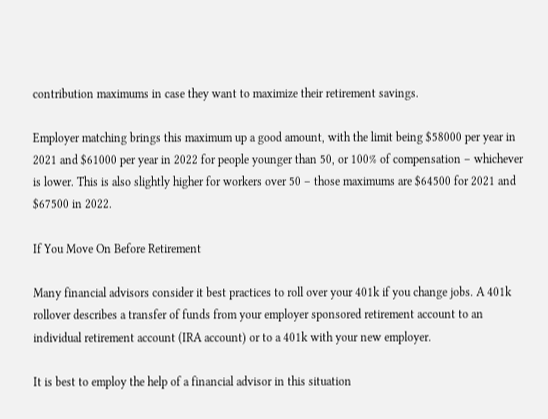contribution maximums in case they want to maximize their retirement savings.

Employer matching brings this maximum up a good amount, with the limit being $58000 per year in 2021 and $61000 per year in 2022 for people younger than 50, or 100% of compensation – whichever is lower. This is also slightly higher for workers over 50 – those maximums are $64500 for 2021 and $67500 in 2022.

If You Move On Before Retirement

Many financial advisors consider it best practices to roll over your 401k if you change jobs. A 401k rollover describes a transfer of funds from your employer sponsored retirement account to an individual retirement account (IRA account) or to a 401k with your new employer.

It is best to employ the help of a financial advisor in this situation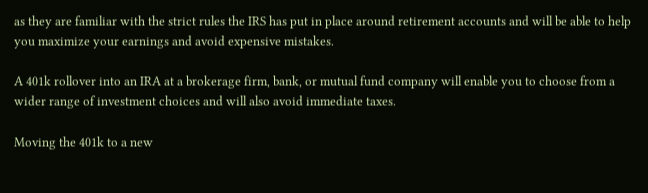as they are familiar with the strict rules the IRS has put in place around retirement accounts and will be able to help you maximize your earnings and avoid expensive mistakes.

A 401k rollover into an IRA at a brokerage firm, bank, or mutual fund company will enable you to choose from a wider range of investment choices and will also avoid immediate taxes.

Moving the 401k to a new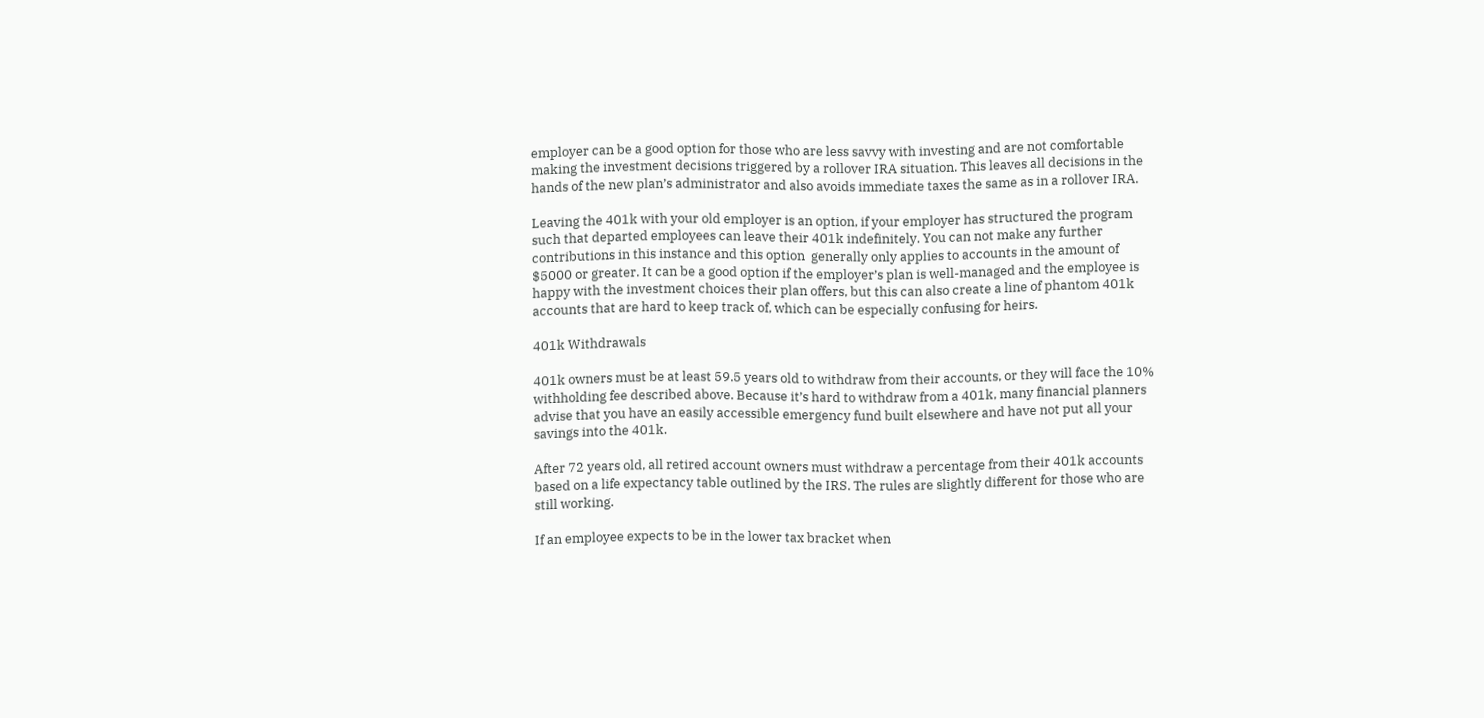employer can be a good option for those who are less savvy with investing and are not comfortable making the investment decisions triggered by a rollover IRA situation. This leaves all decisions in the hands of the new plan’s administrator and also avoids immediate taxes the same as in a rollover IRA.

Leaving the 401k with your old employer is an option, if your employer has structured the program such that departed employees can leave their 401k indefinitely. You can not make any further contributions in this instance and this option  generally only applies to accounts in the amount of $5000 or greater. It can be a good option if the employer’s plan is well-managed and the employee is happy with the investment choices their plan offers, but this can also create a line of phantom 401k accounts that are hard to keep track of, which can be especially confusing for heirs.

401k Withdrawals

401k owners must be at least 59.5 years old to withdraw from their accounts, or they will face the 10% withholding fee described above. Because it’s hard to withdraw from a 401k, many financial planners advise that you have an easily accessible emergency fund built elsewhere and have not put all your savings into the 401k.

After 72 years old, all retired account owners must withdraw a percentage from their 401k accounts based on a life expectancy table outlined by the IRS. The rules are slightly different for those who are still working.

If an employee expects to be in the lower tax bracket when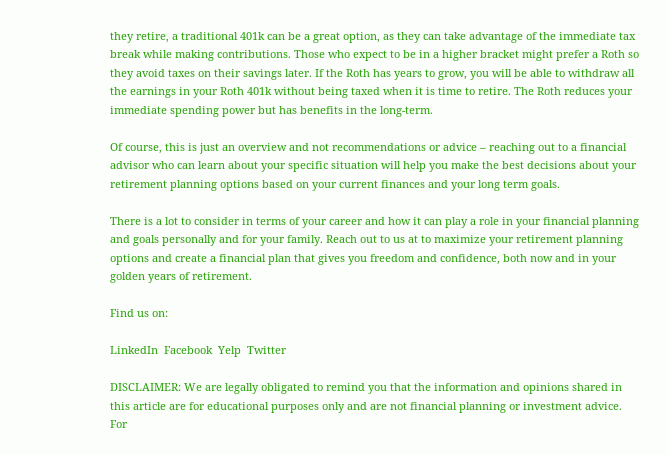they retire, a traditional 401k can be a great option, as they can take advantage of the immediate tax break while making contributions. Those who expect to be in a higher bracket might prefer a Roth so they avoid taxes on their savings later. If the Roth has years to grow, you will be able to withdraw all the earnings in your Roth 401k without being taxed when it is time to retire. The Roth reduces your immediate spending power but has benefits in the long-term.

Of course, this is just an overview and not recommendations or advice – reaching out to a financial advisor who can learn about your specific situation will help you make the best decisions about your retirement planning options based on your current finances and your long term goals.

There is a lot to consider in terms of your career and how it can play a role in your financial planning and goals personally and for your family. Reach out to us at to maximize your retirement planning options and create a financial plan that gives you freedom and confidence, both now and in your golden years of retirement.

Find us on:

LinkedIn  Facebook  Yelp  Twitter

DISCLAIMER: We are legally obligated to remind you that the information and opinions shared in this article are for educational purposes only and are not financial planning or investment advice. For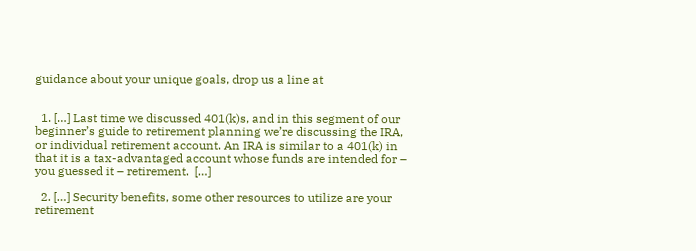guidance about your unique goals, drop us a line at


  1. […] Last time we discussed 401(k)s, and in this segment of our beginner’s guide to retirement planning we’re discussing the IRA, or individual retirement account. An IRA is similar to a 401(k) in that it is a tax-advantaged account whose funds are intended for – you guessed it – retirement.  […]

  2. […] Security benefits, some other resources to utilize are your retirement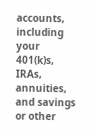accounts, including your 401(k)s, IRAs, annuities, and savings or other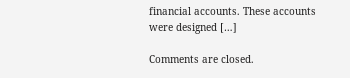financial accounts. These accounts were designed […]

Comments are closed.